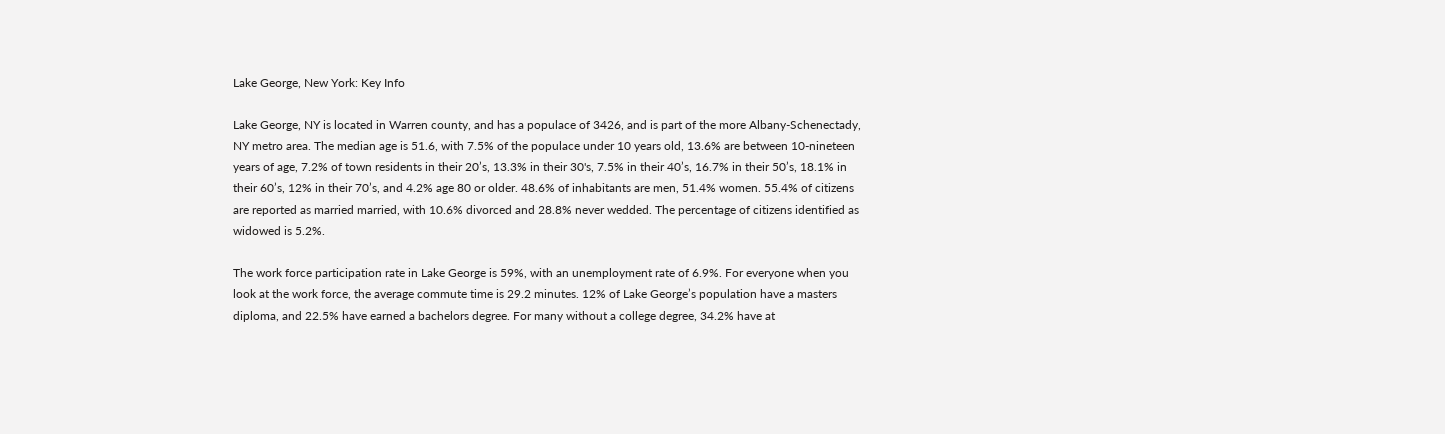Lake George, New York: Key Info

Lake George, NY is located in Warren county, and has a populace of 3426, and is part of the more Albany-Schenectady, NY metro area. The median age is 51.6, with 7.5% of the populace under 10 years old, 13.6% are between 10-nineteen years of age, 7.2% of town residents in their 20’s, 13.3% in their 30's, 7.5% in their 40’s, 16.7% in their 50’s, 18.1% in their 60’s, 12% in their 70’s, and 4.2% age 80 or older. 48.6% of inhabitants are men, 51.4% women. 55.4% of citizens are reported as married married, with 10.6% divorced and 28.8% never wedded. The percentage of citizens identified as widowed is 5.2%.

The work force participation rate in Lake George is 59%, with an unemployment rate of 6.9%. For everyone when you look at the work force, the average commute time is 29.2 minutes. 12% of Lake George’s population have a masters diploma, and 22.5% have earned a bachelors degree. For many without a college degree, 34.2% have at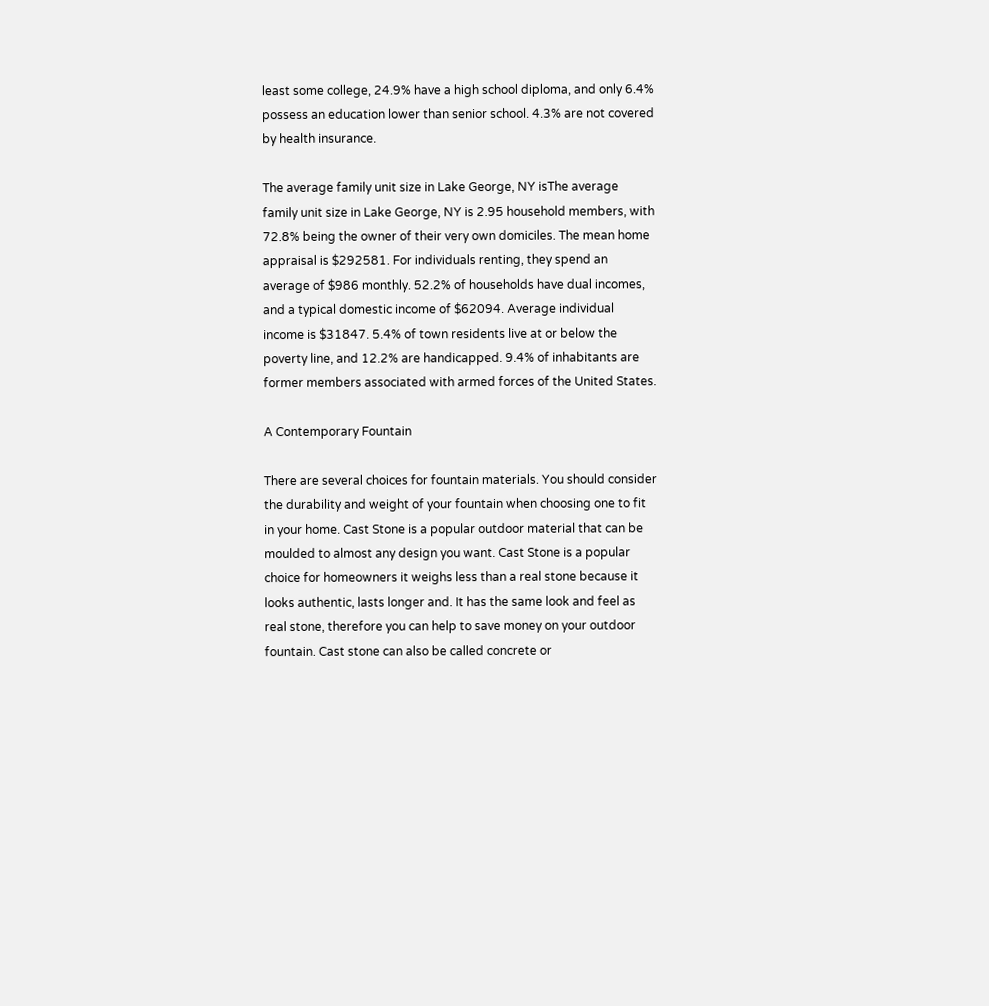least some college, 24.9% have a high school diploma, and only 6.4% possess an education lower than senior school. 4.3% are not covered by health insurance.

The average family unit size in Lake George, NY isThe average family unit size in Lake George, NY is 2.95 household members, with 72.8% being the owner of their very own domiciles. The mean home appraisal is $292581. For individuals renting, they spend an average of $986 monthly. 52.2% of households have dual incomes, and a typical domestic income of $62094. Average individual income is $31847. 5.4% of town residents live at or below the poverty line, and 12.2% are handicapped. 9.4% of inhabitants are former members associated with armed forces of the United States.

A Contemporary Fountain

There are several choices for fountain materials. You should consider the durability and weight of your fountain when choosing one to fit in your home. Cast Stone is a popular outdoor material that can be moulded to almost any design you want. Cast Stone is a popular choice for homeowners it weighs less than a real stone because it looks authentic, lasts longer and. It has the same look and feel as real stone, therefore you can help to save money on your outdoor fountain. Cast stone can also be called concrete or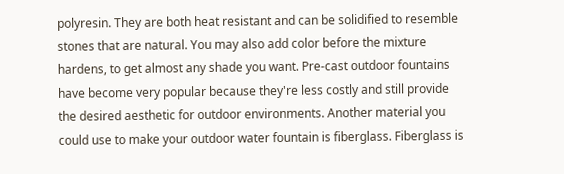polyresin. They are both heat resistant and can be solidified to resemble stones that are natural. You may also add color before the mixture hardens, to get almost any shade you want. Pre-cast outdoor fountains have become very popular because they're less costly and still provide the desired aesthetic for outdoor environments. Another material you could use to make your outdoor water fountain is fiberglass. Fiberglass is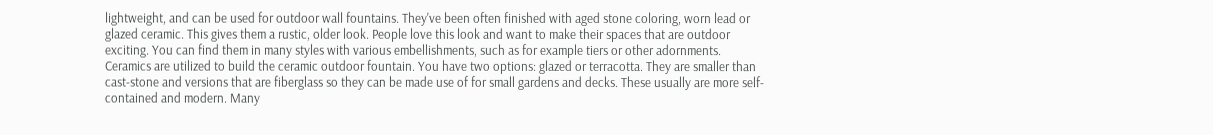lightweight, and can be used for outdoor wall fountains. They've been often finished with aged stone coloring, worn lead or glazed ceramic. This gives them a rustic, older look. People love this look and want to make their spaces that are outdoor exciting. You can find them in many styles with various embellishments, such as for example tiers or other adornments. Ceramics are utilized to build the ceramic outdoor fountain. You have two options: glazed or terracotta. They are smaller than cast-stone and versions that are fiberglass so they can be made use of for small gardens and decks. These usually are more self-contained and modern. Many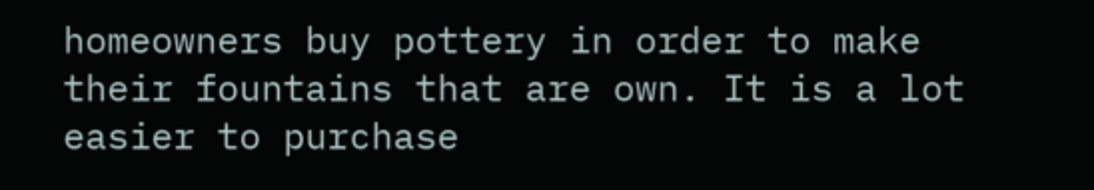homeowners buy pottery in order to make their fountains that are own. It is a lot easier to purchase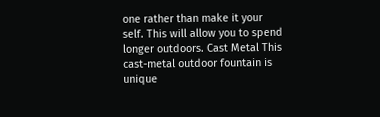one rather than make it your self. This will allow you to spend longer outdoors. Cast Metal This cast-metal outdoor fountain is unique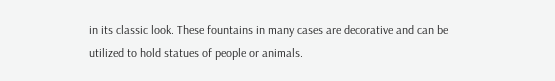in its classic look. These fountains in many cases are decorative and can be utilized to hold statues of people or animals.